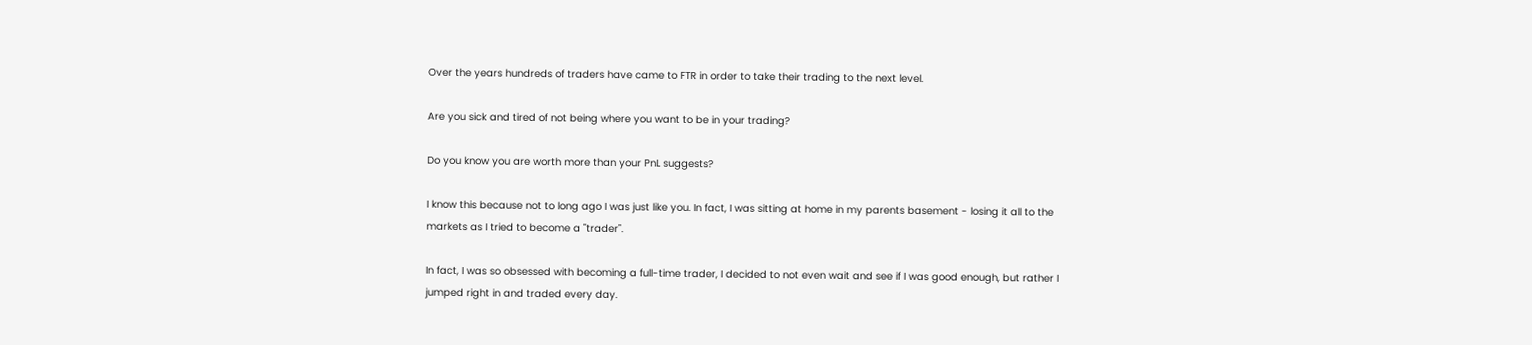Over the years hundreds of traders have came to FTR in order to take their trading to the next level.

Are you sick and tired of not being where you want to be in your trading?

Do you know you are worth more than your PnL suggests?

I know this because not to long ago I was just like you. In fact, I was sitting at home in my parents basement - losing it all to the markets as I tried to become a "trader".

In fact, I was so obsessed with becoming a full-time trader, I decided to not even wait and see if I was good enough, but rather I jumped right in and traded every day.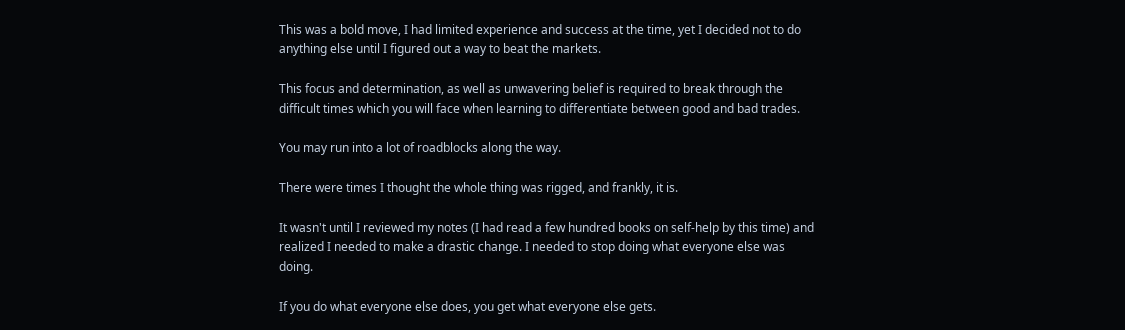This was a bold move, I had limited experience and success at the time, yet I decided not to do anything else until I figured out a way to beat the markets.

This focus and determination, as well as unwavering belief is required to break through the difficult times which you will face when learning to differentiate between good and bad trades.

You may run into a lot of roadblocks along the way.

There were times I thought the whole thing was rigged, and frankly, it is.

It wasn't until I reviewed my notes (I had read a few hundred books on self-help by this time) and realized I needed to make a drastic change. I needed to stop doing what everyone else was doing.

If you do what everyone else does, you get what everyone else gets.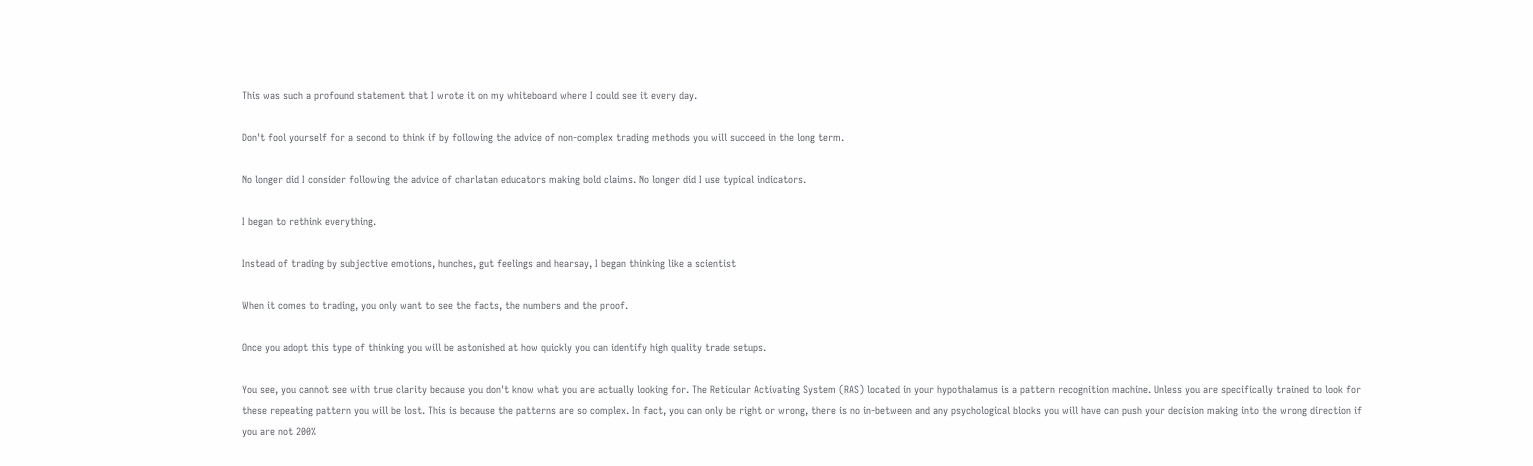This was such a profound statement that I wrote it on my whiteboard where I could see it every day.

Don't fool yourself for a second to think if by following the advice of non-complex trading methods you will succeed in the long term.

No longer did I consider following the advice of charlatan educators making bold claims. No longer did I use typical indicators.

I began to rethink everything.

Instead of trading by subjective emotions, hunches, gut feelings and hearsay, I began thinking like a scientist

When it comes to trading, you only want to see the facts, the numbers and the proof.

Once you adopt this type of thinking you will be astonished at how quickly you can identify high quality trade setups.

You see, you cannot see with true clarity because you don't know what you are actually looking for. The Reticular Activating System (RAS) located in your hypothalamus is a pattern recognition machine. Unless you are specifically trained to look for these repeating pattern you will be lost. This is because the patterns are so complex. In fact, you can only be right or wrong, there is no in-between and any psychological blocks you will have can push your decision making into the wrong direction if you are not 200%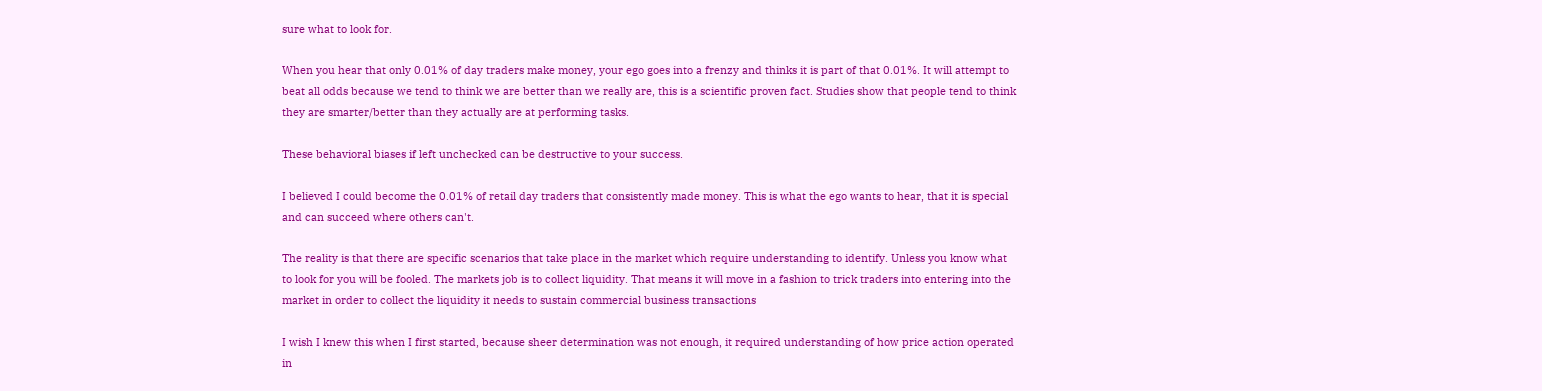sure what to look for.

When you hear that only 0.01% of day traders make money, your ego goes into a frenzy and thinks it is part of that 0.01%. It will attempt to beat all odds because we tend to think we are better than we really are, this is a scientific proven fact. Studies show that people tend to think they are smarter/better than they actually are at performing tasks.

These behavioral biases if left unchecked can be destructive to your success.

I believed I could become the 0.01% of retail day traders that consistently made money. This is what the ego wants to hear, that it is special and can succeed where others can't.

The reality is that there are specific scenarios that take place in the market which require understanding to identify. Unless you know what to look for you will be fooled. The markets job is to collect liquidity. That means it will move in a fashion to trick traders into entering into the market in order to collect the liquidity it needs to sustain commercial business transactions

I wish I knew this when I first started, because sheer determination was not enough, it required understanding of how price action operated in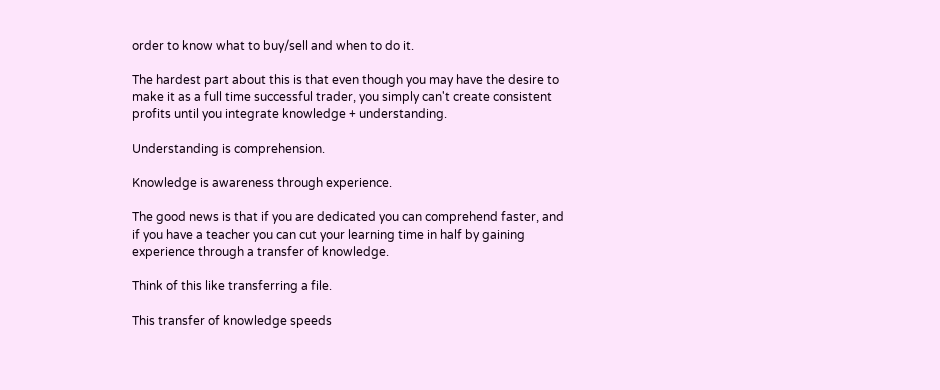order to know what to buy/sell and when to do it.

The hardest part about this is that even though you may have the desire to make it as a full time successful trader, you simply can't create consistent profits until you integrate knowledge + understanding.

Understanding is comprehension.

Knowledge is awareness through experience.

The good news is that if you are dedicated you can comprehend faster, and if you have a teacher you can cut your learning time in half by gaining experience through a transfer of knowledge.

Think of this like transferring a file.

This transfer of knowledge speeds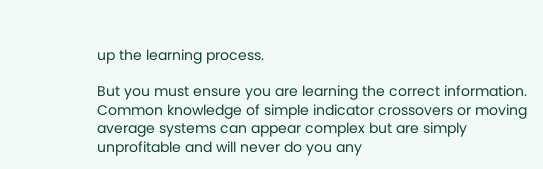up the learning process.

But you must ensure you are learning the correct information. Common knowledge of simple indicator crossovers or moving average systems can appear complex but are simply unprofitable and will never do you any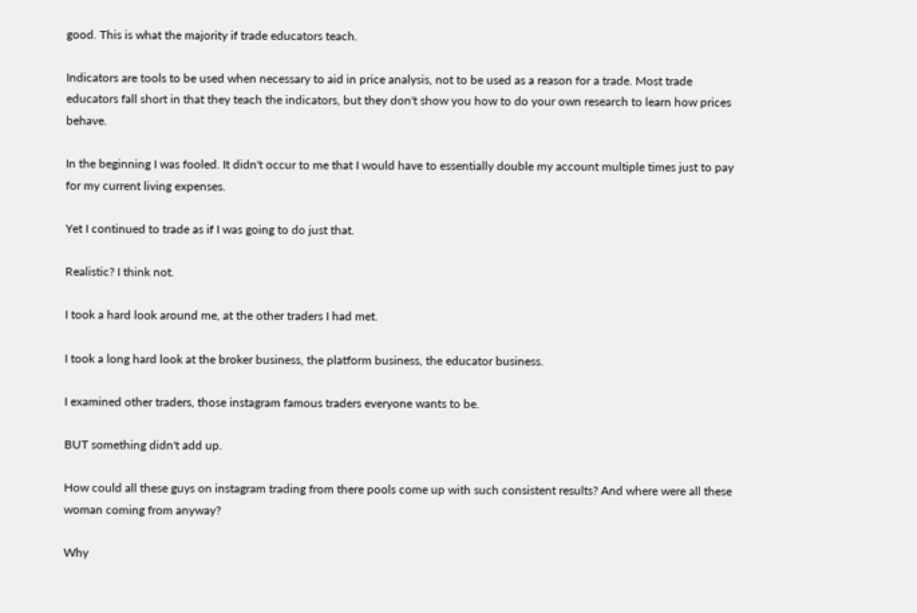good. This is what the majority if trade educators teach.

Indicators are tools to be used when necessary to aid in price analysis, not to be used as a reason for a trade. Most trade educators fall short in that they teach the indicators, but they don't show you how to do your own research to learn how prices behave.

In the beginning I was fooled. It didn't occur to me that I would have to essentially double my account multiple times just to pay for my current living expenses.

Yet I continued to trade as if I was going to do just that.

Realistic? I think not.

I took a hard look around me, at the other traders I had met.

I took a long hard look at the broker business, the platform business, the educator business.

I examined other traders, those instagram famous traders everyone wants to be.

BUT something didn't add up.

How could all these guys on instagram trading from there pools come up with such consistent results? And where were all these woman coming from anyway?

Why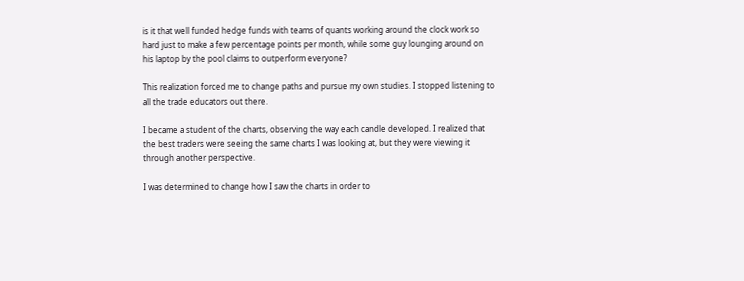is it that well funded hedge funds with teams of quants working around the clock work so hard just to make a few percentage points per month, while some guy lounging around on his laptop by the pool claims to outperform everyone?

This realization forced me to change paths and pursue my own studies. I stopped listening to all the trade educators out there.

I became a student of the charts, observing the way each candle developed. I realized that the best traders were seeing the same charts I was looking at, but they were viewing it through another perspective.

I was determined to change how I saw the charts in order to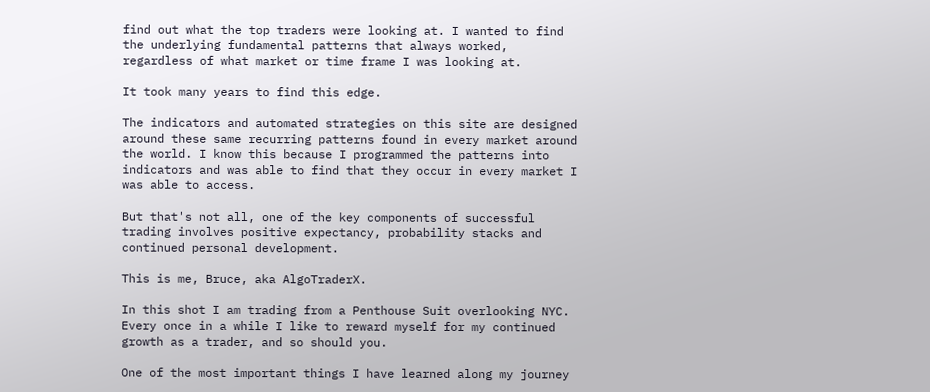find out what the top traders were looking at. I wanted to find the underlying fundamental patterns that always worked, regardless of what market or time frame I was looking at.

It took many years to find this edge.

The indicators and automated strategies on this site are designed around these same recurring patterns found in every market around the world. I know this because I programmed the patterns into indicators and was able to find that they occur in every market I was able to access.

But that's not all, one of the key components of successful trading involves positive expectancy, probability stacks and continued personal development.

This is me, Bruce, aka AlgoTraderX.

In this shot I am trading from a Penthouse Suit overlooking NYC. Every once in a while I like to reward myself for my continued growth as a trader, and so should you.

One of the most important things I have learned along my journey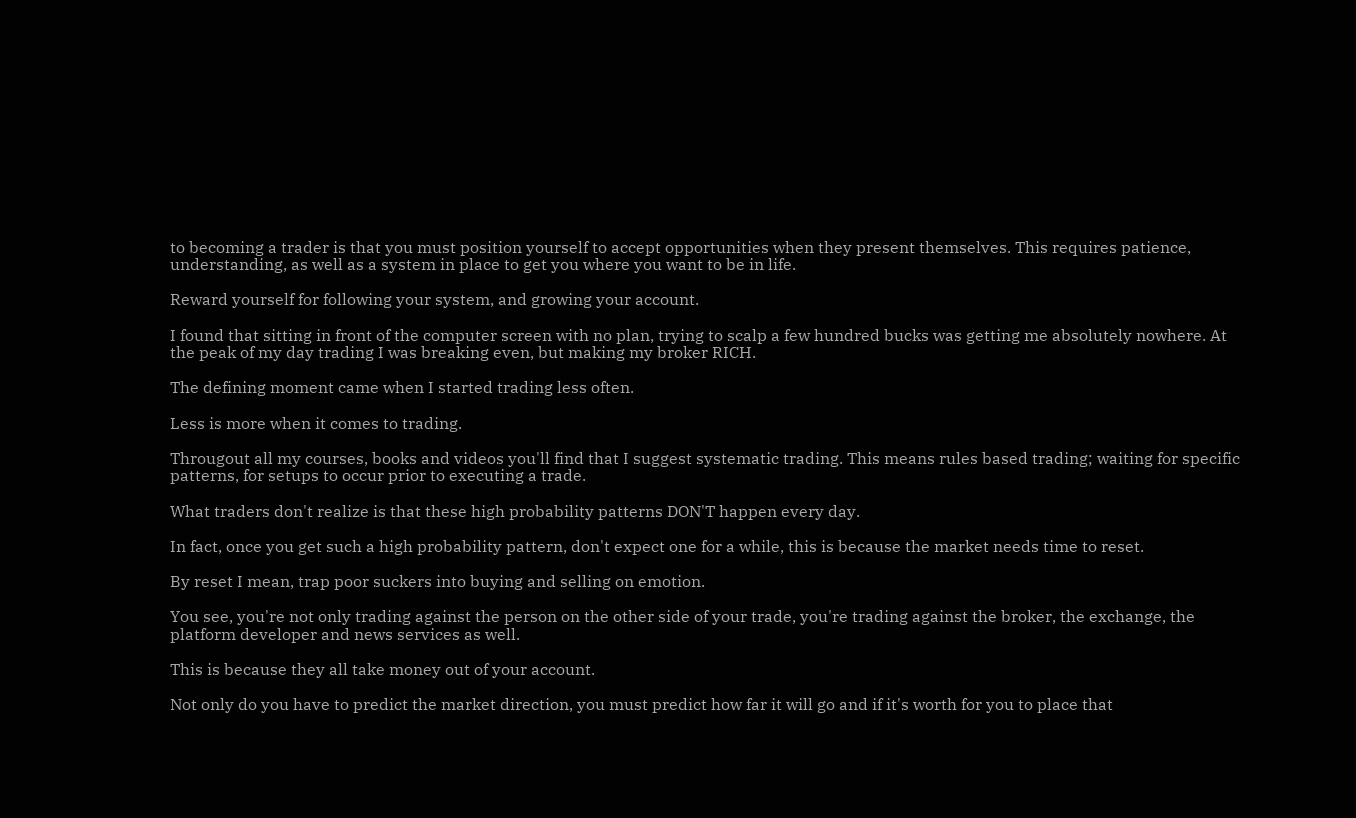to becoming a trader is that you must position yourself to accept opportunities when they present themselves. This requires patience, understanding, as well as a system in place to get you where you want to be in life.

Reward yourself for following your system, and growing your account.

I found that sitting in front of the computer screen with no plan, trying to scalp a few hundred bucks was getting me absolutely nowhere. At the peak of my day trading I was breaking even, but making my broker RICH.

The defining moment came when I started trading less often.

Less is more when it comes to trading.

Througout all my courses, books and videos you'll find that I suggest systematic trading. This means rules based trading; waiting for specific patterns, for setups to occur prior to executing a trade.

What traders don't realize is that these high probability patterns DON'T happen every day.

In fact, once you get such a high probability pattern, don't expect one for a while, this is because the market needs time to reset.

By reset I mean, trap poor suckers into buying and selling on emotion.

You see, you're not only trading against the person on the other side of your trade, you're trading against the broker, the exchange, the platform developer and news services as well.

This is because they all take money out of your account.

Not only do you have to predict the market direction, you must predict how far it will go and if it's worth for you to place that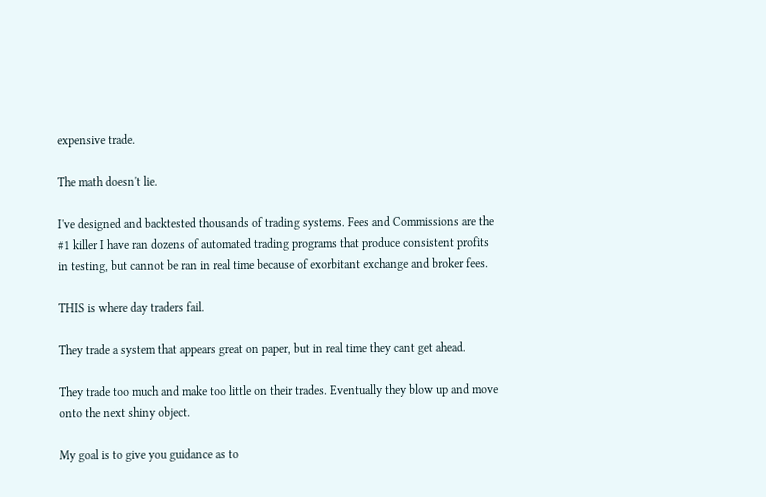expensive trade.

The math doesn't lie.

I've designed and backtested thousands of trading systems. Fees and Commissions are the #1 killer I have ran dozens of automated trading programs that produce consistent profits in testing, but cannot be ran in real time because of exorbitant exchange and broker fees.

THIS is where day traders fail.

They trade a system that appears great on paper, but in real time they cant get ahead.

They trade too much and make too little on their trades. Eventually they blow up and move onto the next shiny object.

My goal is to give you guidance as to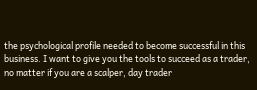the psychological profile needed to become successful in this business. I want to give you the tools to succeed as a trader, no matter if you are a scalper, day trader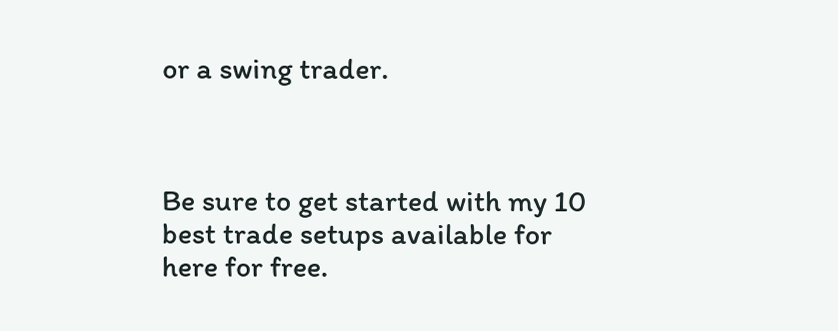or a swing trader.



Be sure to get started with my 10 best trade setups available for here for free.